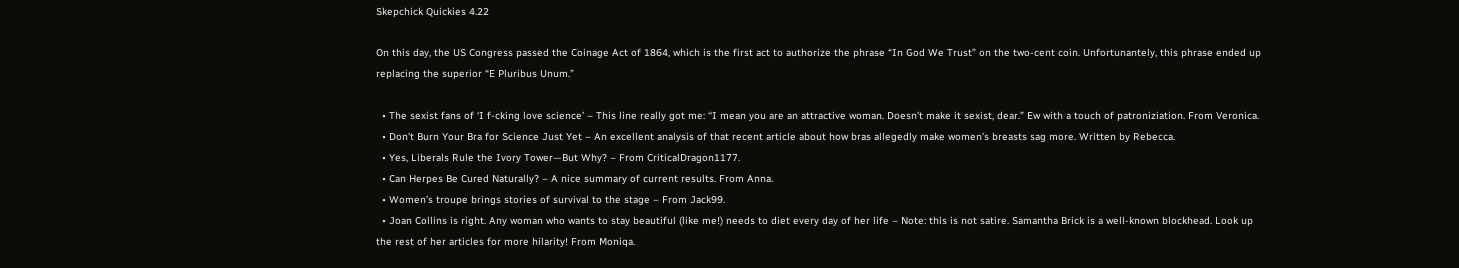Skepchick Quickies 4.22

On this day, the US Congress passed the Coinage Act of 1864, which is the first act to authorize the phrase “In God We Trust” on the two-cent coin. Unfortunantely, this phrase ended up replacing the superior “E Pluribus Unum.”

  • The sexist fans of ‘I f-cking love science’ – This line really got me: ‘‘I mean you are an attractive woman. Doesn’t make it sexist, dear.” Ew with a touch of patroniziation. From Veronica.
  • Don’t Burn Your Bra for Science Just Yet – An excellent analysis of that recent article about how bras allegedly make women’s breasts sag more. Written by Rebecca.
  • Yes, Liberals Rule the Ivory Tower—But Why? – From CriticalDragon1177.
  • Can Herpes Be Cured Naturally? – A nice summary of current results. From Anna.
  • Women’s troupe brings stories of survival to the stage – From Jack99.
  • Joan Collins is right. Any woman who wants to stay beautiful (like me!) needs to diet every day of her life – Note: this is not satire. Samantha Brick is a well-known blockhead. Look up the rest of her articles for more hilarity! From Moniqa.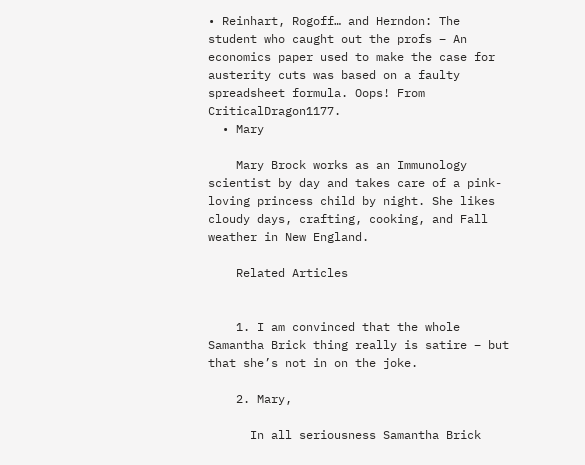• Reinhart, Rogoff… and Herndon: The student who caught out the profs – An economics paper used to make the case for austerity cuts was based on a faulty spreadsheet formula. Oops! From CriticalDragon1177.
  • Mary

    Mary Brock works as an Immunology scientist by day and takes care of a pink-loving princess child by night. She likes cloudy days, crafting, cooking, and Fall weather in New England.

    Related Articles


    1. I am convinced that the whole Samantha Brick thing really is satire – but that she’s not in on the joke.

    2. Mary,

      In all seriousness Samantha Brick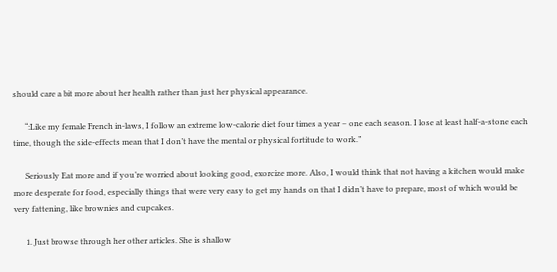should care a bit more about her health rather than just her physical appearance.

      “:Like my female French in-laws, I follow an extreme low-calorie diet four times a year – one each season. I lose at least half-a-stone each time, though the side-effects mean that I don’t have the mental or physical fortitude to work.”

      Seriously Eat more and if you’re worried about looking good, exorcize more. Also, I would think that not having a kitchen would make more desperate for food, especially things that were very easy to get my hands on that I didn’t have to prepare, most of which would be very fattening, like brownies and cupcakes.

      1. Just browse through her other articles. She is shallow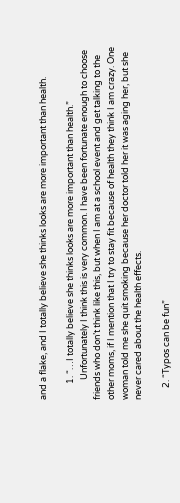and a flake, and I totally believe she thinks looks are more important than health.

        1. “…I totally believe she thinks looks are more important than health.”
          Unfortunately I think this is very common. I have been fortunate enough to choose friends who don’t think like this, but when I am at a school event and get talking to the other moms, if I mention that I try to stay fit because of health they think I am crazy. One woman told me she quit smoking because her doctor told her it was aging her, but she never cared about the health effects.

      2. “Typos can be fun”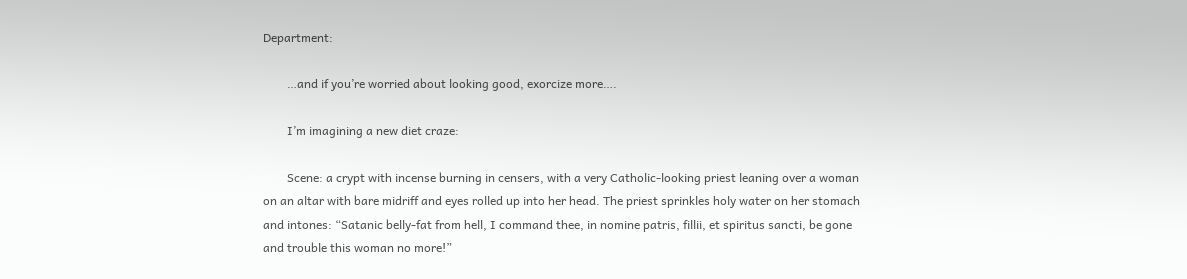Department:

        …and if you’re worried about looking good, exorcize more….

        I’m imagining a new diet craze:

        Scene: a crypt with incense burning in censers, with a very Catholic-looking priest leaning over a woman on an altar with bare midriff and eyes rolled up into her head. The priest sprinkles holy water on her stomach and intones: “Satanic belly-fat from hell, I command thee, in nomine patris, fillii, et spiritus sancti, be gone and trouble this woman no more!”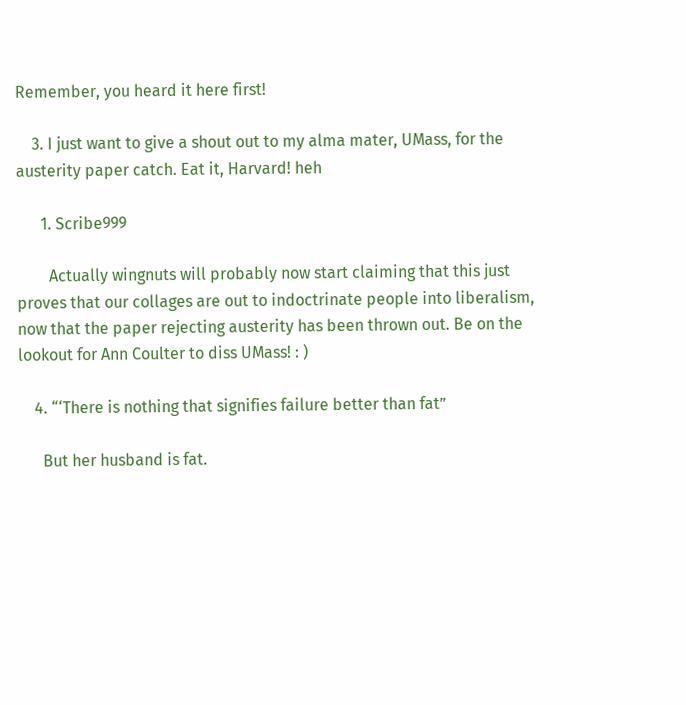Remember, you heard it here first!

    3. I just want to give a shout out to my alma mater, UMass, for the austerity paper catch. Eat it, Harvard! heh

      1. Scribe999

        Actually wingnuts will probably now start claiming that this just proves that our collages are out to indoctrinate people into liberalism, now that the paper rejecting austerity has been thrown out. Be on the lookout for Ann Coulter to diss UMass! : )

    4. “‘There is nothing that signifies failure better than fat”

      But her husband is fat.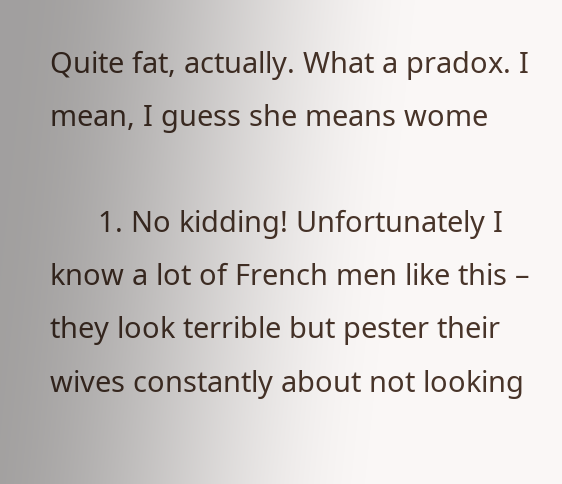Quite fat, actually. What a pradox. I mean, I guess she means wome

      1. No kidding! Unfortunately I know a lot of French men like this – they look terrible but pester their wives constantly about not looking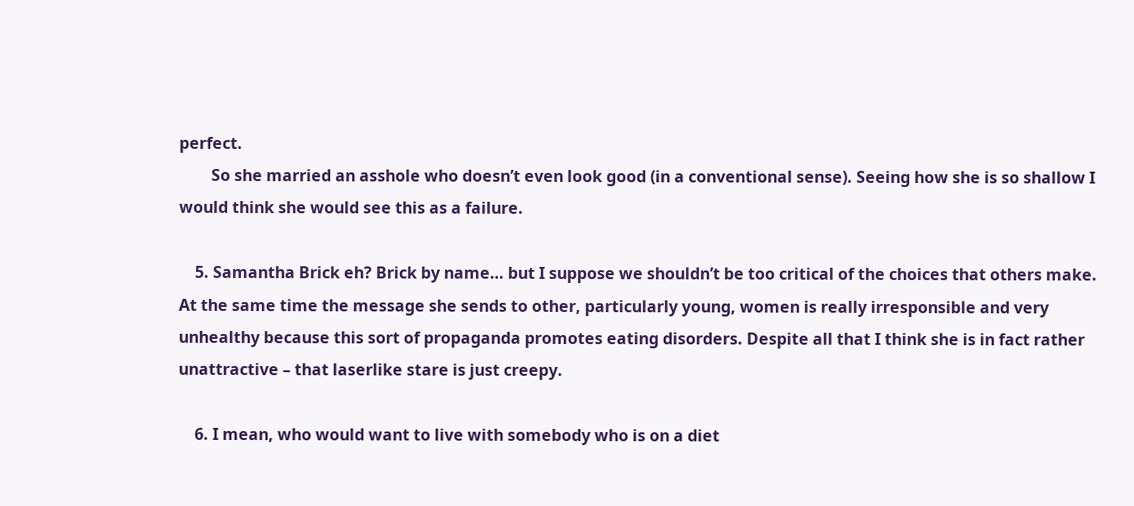perfect.
        So she married an asshole who doesn’t even look good (in a conventional sense). Seeing how she is so shallow I would think she would see this as a failure.

    5. Samantha Brick eh? Brick by name… but I suppose we shouldn’t be too critical of the choices that others make. At the same time the message she sends to other, particularly young, women is really irresponsible and very unhealthy because this sort of propaganda promotes eating disorders. Despite all that I think she is in fact rather unattractive – that laserlike stare is just creepy.

    6. I mean, who would want to live with somebody who is on a diet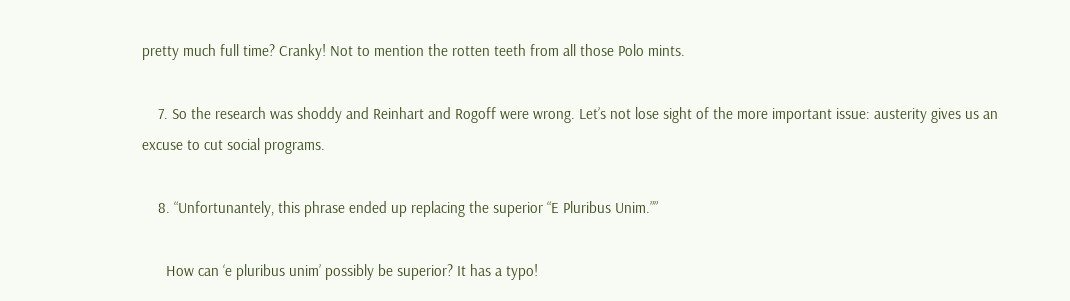pretty much full time? Cranky! Not to mention the rotten teeth from all those Polo mints.

    7. So the research was shoddy and Reinhart and Rogoff were wrong. Let’s not lose sight of the more important issue: austerity gives us an excuse to cut social programs.

    8. “Unfortunantely, this phrase ended up replacing the superior “E Pluribus Unim.””

      How can ‘e pluribus unim’ possibly be superior? It has a typo!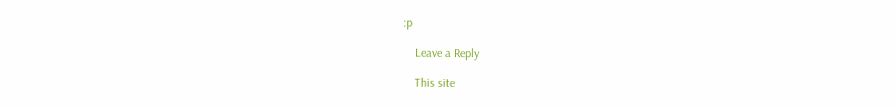:p

    Leave a Reply

    This site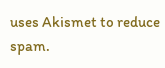uses Akismet to reduce spam.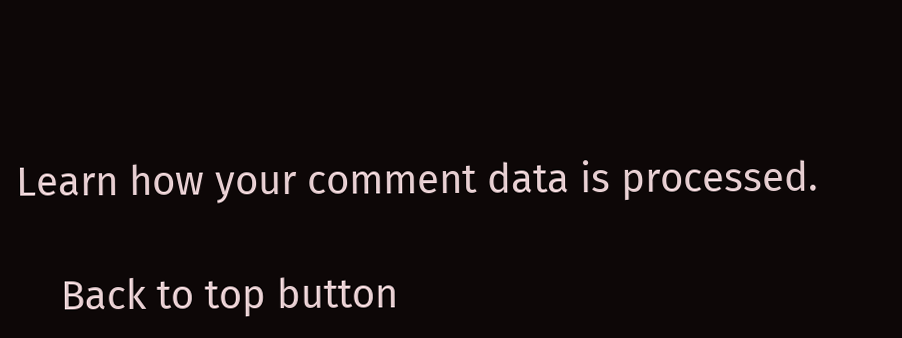Learn how your comment data is processed.

    Back to top button